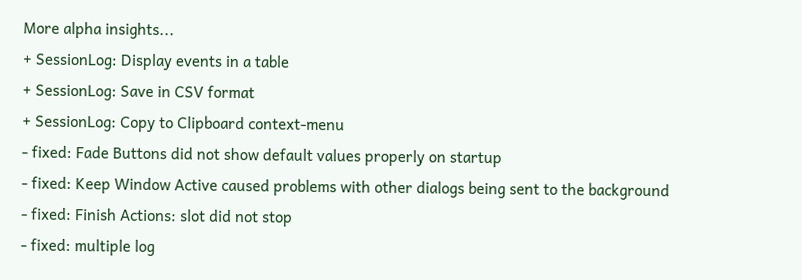More alpha insights...
+ SessionLog: Display events in a table
+ SessionLog: Save in CSV format
+ SessionLog: Copy to Clipboard context-menu
- fixed: Fade Buttons did not show default values properly on startup
- fixed: Keep Window Active caused problems with other dialogs being sent to the background
- fixed: Finish Actions: slot did not stop
- fixed: multiple log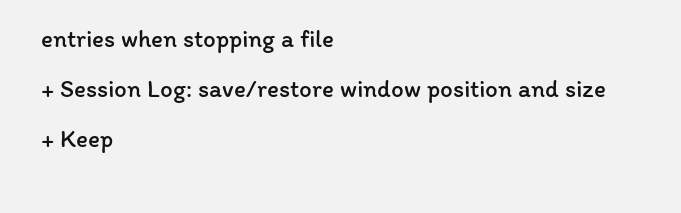entries when stopping a file
+ Session Log: save/restore window position and size
+ Keep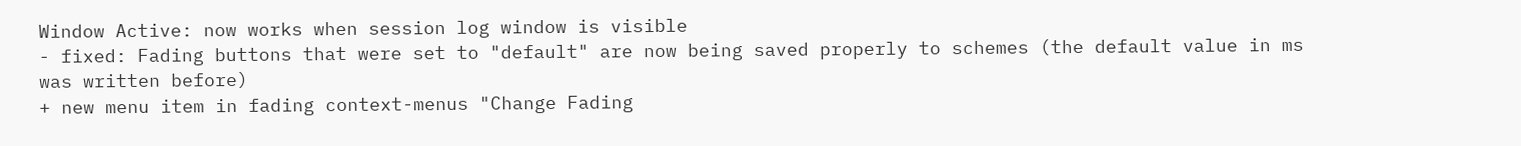Window Active: now works when session log window is visible
- fixed: Fading buttons that were set to "default" are now being saved properly to schemes (the default value in ms was written before)
+ new menu item in fading context-menus "Change Fading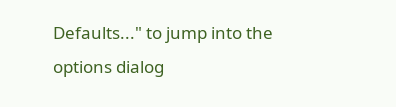Defaults..." to jump into the options dialog